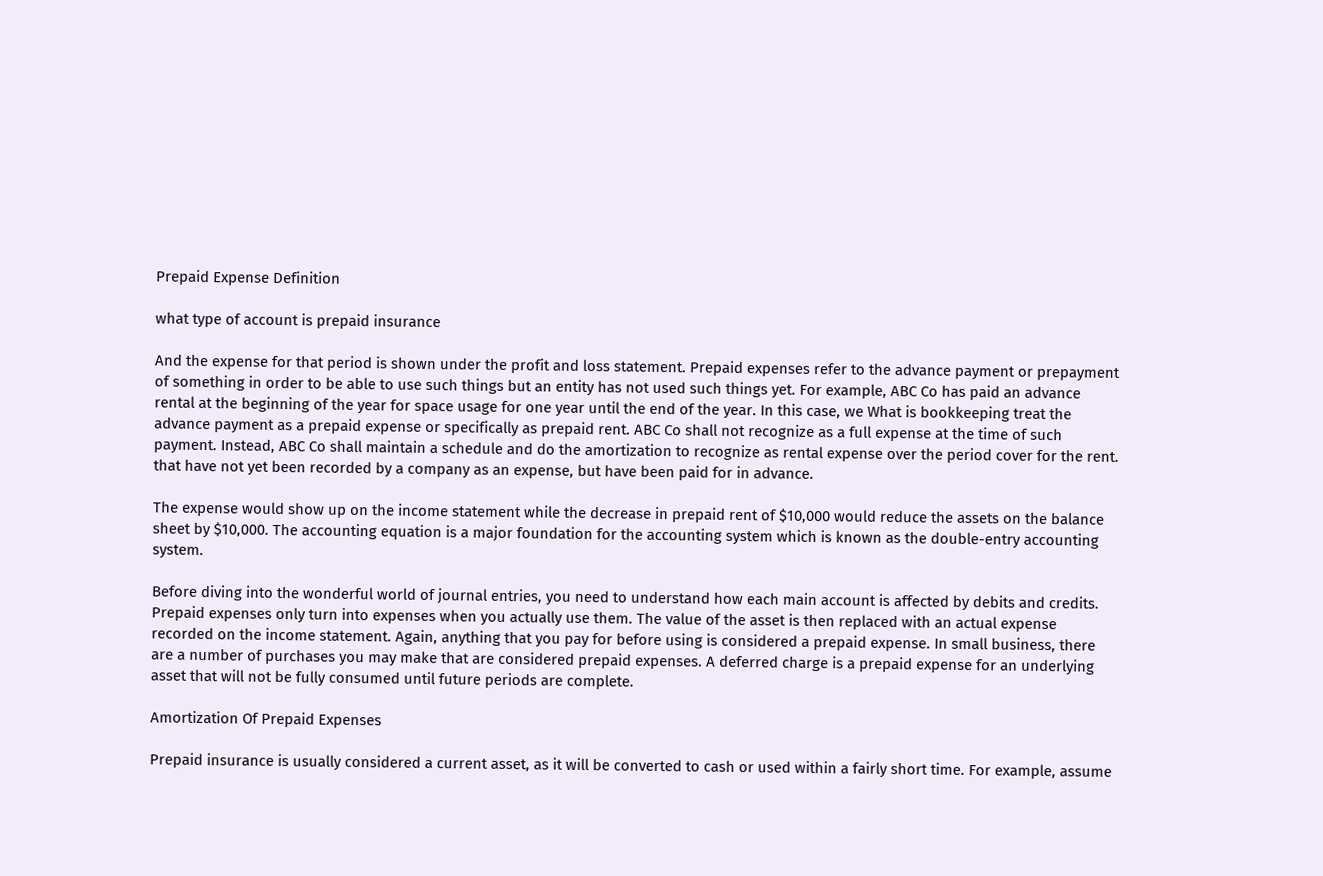Prepaid Expense Definition

what type of account is prepaid insurance

And the expense for that period is shown under the profit and loss statement. Prepaid expenses refer to the advance payment or prepayment of something in order to be able to use such things but an entity has not used such things yet. For example, ABC Co has paid an advance rental at the beginning of the year for space usage for one year until the end of the year. In this case, we What is bookkeeping treat the advance payment as a prepaid expense or specifically as prepaid rent. ABC Co shall not recognize as a full expense at the time of such payment. Instead, ABC Co shall maintain a schedule and do the amortization to recognize as rental expense over the period cover for the rent. that have not yet been recorded by a company as an expense, but have been paid for in advance.

The expense would show up on the income statement while the decrease in prepaid rent of $10,000 would reduce the assets on the balance sheet by $10,000. The accounting equation is a major foundation for the accounting system which is known as the double-entry accounting system.

Before diving into the wonderful world of journal entries, you need to understand how each main account is affected by debits and credits. Prepaid expenses only turn into expenses when you actually use them. The value of the asset is then replaced with an actual expense recorded on the income statement. Again, anything that you pay for before using is considered a prepaid expense. In small business, there are a number of purchases you may make that are considered prepaid expenses. A deferred charge is a prepaid expense for an underlying asset that will not be fully consumed until future periods are complete.

Amortization Of Prepaid Expenses

Prepaid insurance is usually considered a current asset, as it will be converted to cash or used within a fairly short time. For example, assume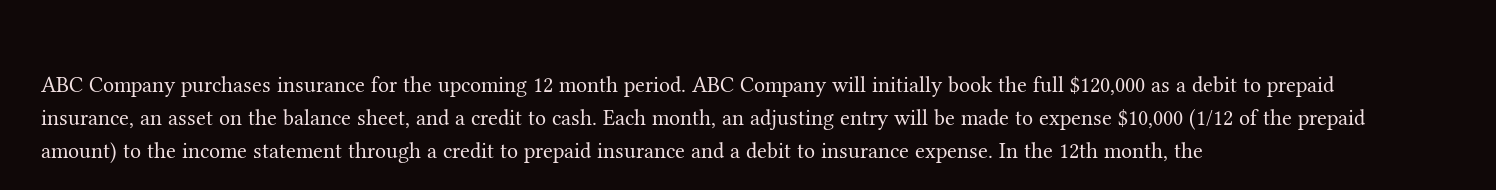ABC Company purchases insurance for the upcoming 12 month period. ABC Company will initially book the full $120,000 as a debit to prepaid insurance, an asset on the balance sheet, and a credit to cash. Each month, an adjusting entry will be made to expense $10,000 (1/12 of the prepaid amount) to the income statement through a credit to prepaid insurance and a debit to insurance expense. In the 12th month, the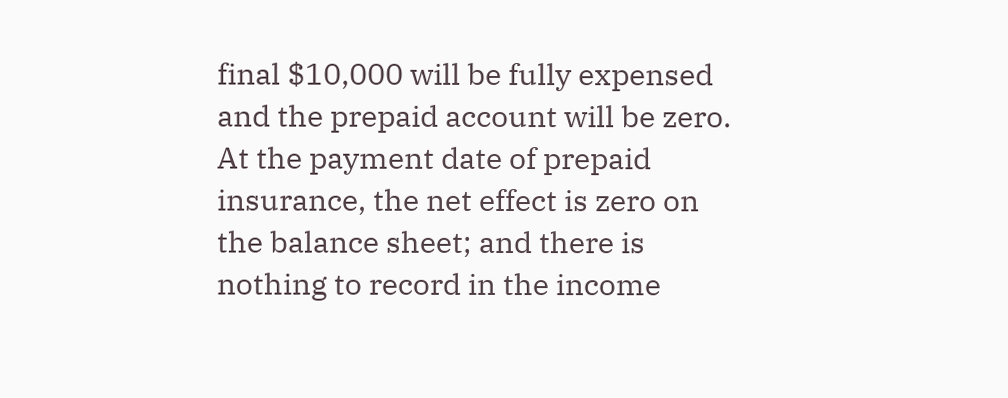final $10,000 will be fully expensed and the prepaid account will be zero. At the payment date of prepaid insurance, the net effect is zero on the balance sheet; and there is nothing to record in the income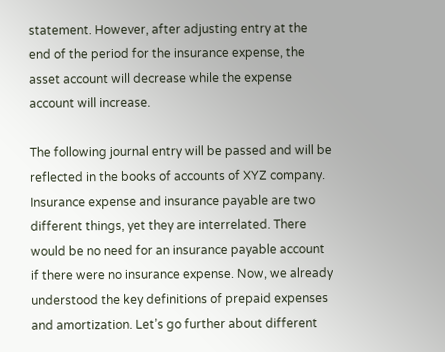statement. However, after adjusting entry at the end of the period for the insurance expense, the asset account will decrease while the expense account will increase.

The following journal entry will be passed and will be reflected in the books of accounts of XYZ company. Insurance expense and insurance payable are two different things, yet they are interrelated. There would be no need for an insurance payable account if there were no insurance expense. Now, we already understood the key definitions of prepaid expenses and amortization. Let’s go further about different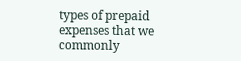types of prepaid expenses that we commonly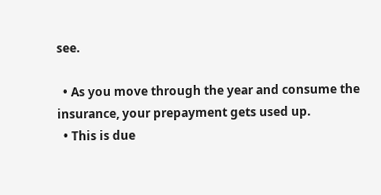see.

  • As you move through the year and consume the insurance, your prepayment gets used up.
  • This is due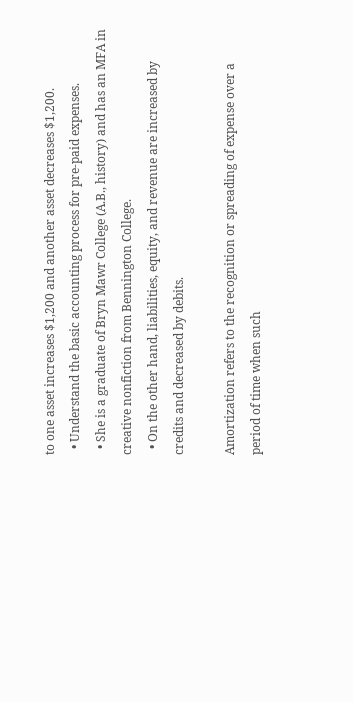to one asset increases $1,200 and another asset decreases $1,200.
  • Understand the basic accounting process for pre-paid expenses.
  • She is a graduate of Bryn Mawr College (A.B., history) and has an MFA in creative nonfiction from Bennington College.
  • On the other hand, liabilities, equity, and revenue are increased by credits and decreased by debits.

Amortization refers to the recognition or spreading of expense over a period of time when such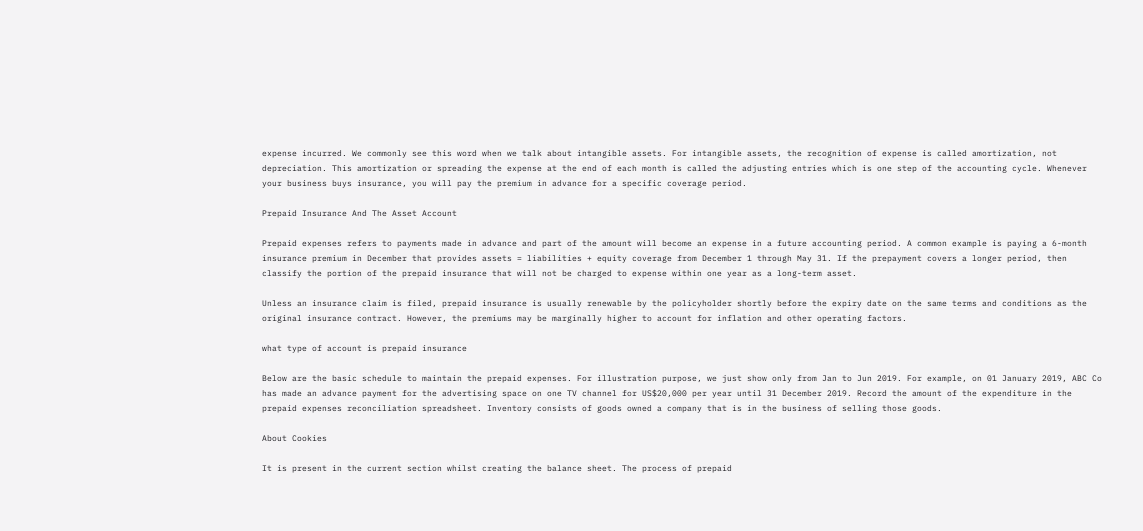expense incurred. We commonly see this word when we talk about intangible assets. For intangible assets, the recognition of expense is called amortization, not depreciation. This amortization or spreading the expense at the end of each month is called the adjusting entries which is one step of the accounting cycle. Whenever your business buys insurance, you will pay the premium in advance for a specific coverage period.

Prepaid Insurance And The Asset Account

Prepaid expenses refers to payments made in advance and part of the amount will become an expense in a future accounting period. A common example is paying a 6-month insurance premium in December that provides assets = liabilities + equity coverage from December 1 through May 31. If the prepayment covers a longer period, then classify the portion of the prepaid insurance that will not be charged to expense within one year as a long-term asset.

Unless an insurance claim is filed, prepaid insurance is usually renewable by the policyholder shortly before the expiry date on the same terms and conditions as the original insurance contract. However, the premiums may be marginally higher to account for inflation and other operating factors.

what type of account is prepaid insurance

Below are the basic schedule to maintain the prepaid expenses. For illustration purpose, we just show only from Jan to Jun 2019. For example, on 01 January 2019, ABC Co has made an advance payment for the advertising space on one TV channel for US$20,000 per year until 31 December 2019. Record the amount of the expenditure in the prepaid expenses reconciliation spreadsheet. Inventory consists of goods owned a company that is in the business of selling those goods.

About Cookies

It is present in the current section whilst creating the balance sheet. The process of prepaid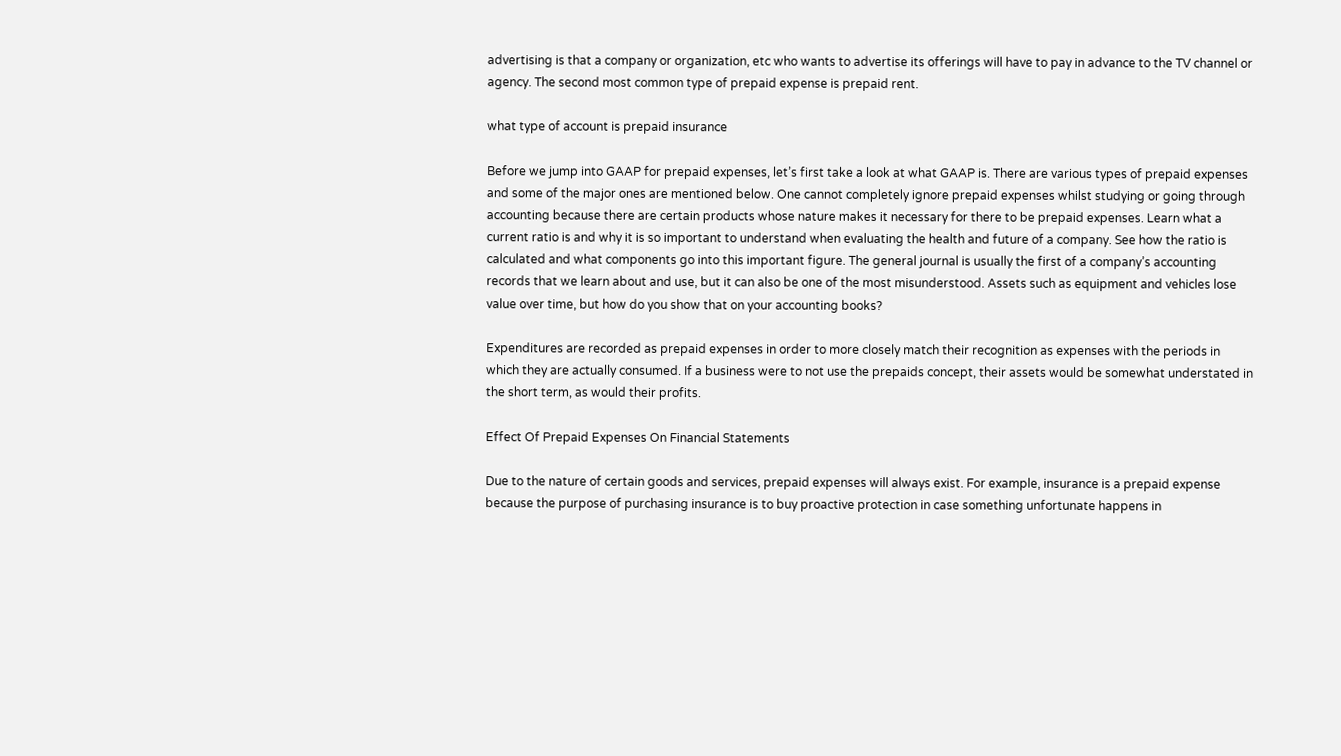advertising is that a company or organization, etc who wants to advertise its offerings will have to pay in advance to the TV channel or agency. The second most common type of prepaid expense is prepaid rent.

what type of account is prepaid insurance

Before we jump into GAAP for prepaid expenses, let’s first take a look at what GAAP is. There are various types of prepaid expenses and some of the major ones are mentioned below. One cannot completely ignore prepaid expenses whilst studying or going through accounting because there are certain products whose nature makes it necessary for there to be prepaid expenses. Learn what a current ratio is and why it is so important to understand when evaluating the health and future of a company. See how the ratio is calculated and what components go into this important figure. The general journal is usually the first of a company’s accounting records that we learn about and use, but it can also be one of the most misunderstood. Assets such as equipment and vehicles lose value over time, but how do you show that on your accounting books?

Expenditures are recorded as prepaid expenses in order to more closely match their recognition as expenses with the periods in which they are actually consumed. If a business were to not use the prepaids concept, their assets would be somewhat understated in the short term, as would their profits.

Effect Of Prepaid Expenses On Financial Statements

Due to the nature of certain goods and services, prepaid expenses will always exist. For example, insurance is a prepaid expense because the purpose of purchasing insurance is to buy proactive protection in case something unfortunate happens in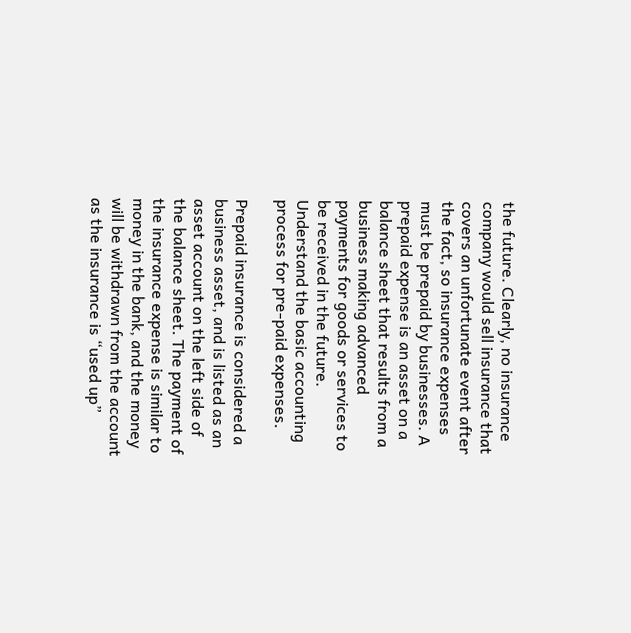the future. Clearly, no insurance company would sell insurance that covers an unfortunate event after the fact, so insurance expenses must be prepaid by businesses. A prepaid expense is an asset on a balance sheet that results from a business making advanced payments for goods or services to be received in the future. Understand the basic accounting process for pre-paid expenses.

Prepaid insurance is considered a business asset, and is listed as an asset account on the left side of the balance sheet. The payment of the insurance expense is similar to money in the bank, and the money will be withdrawn from the account as the insurance is “used up”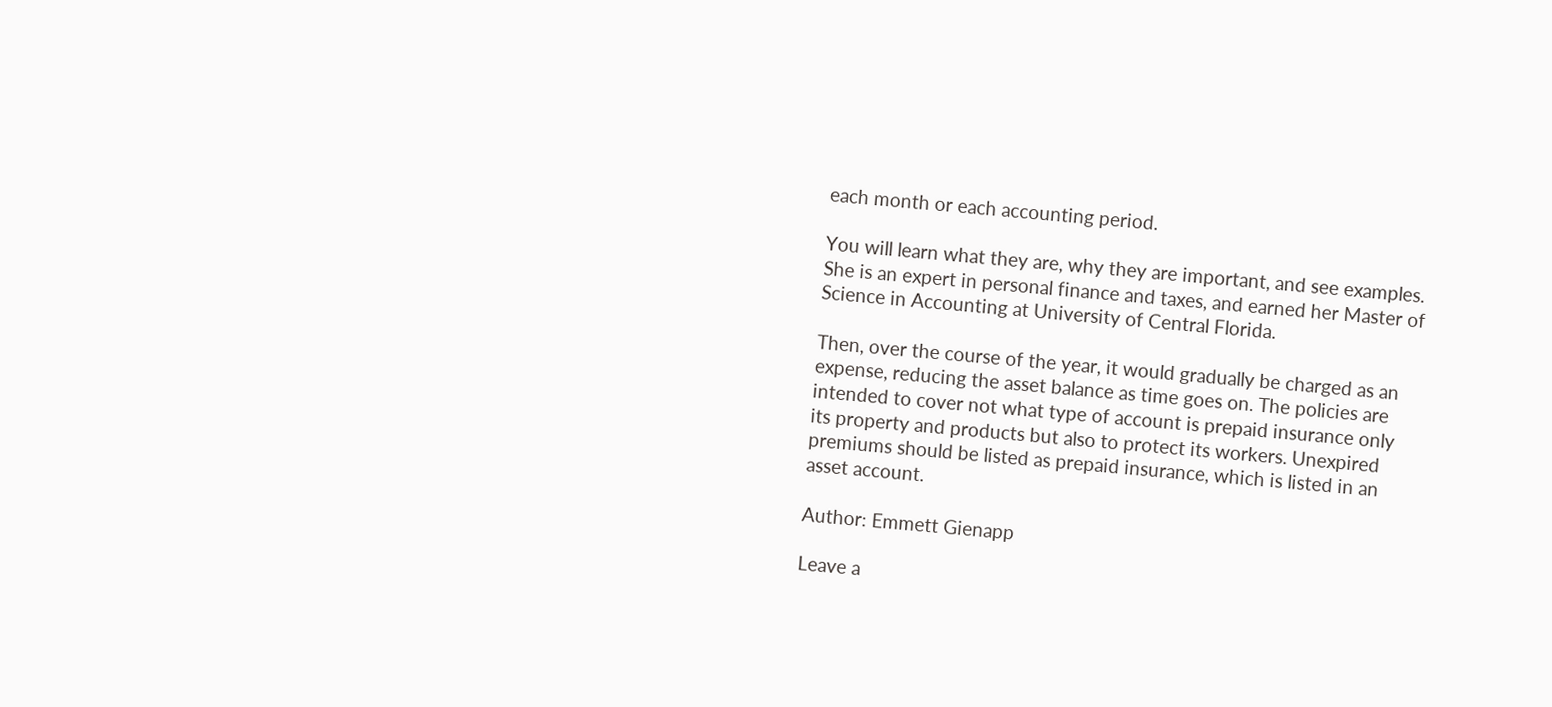each month or each accounting period.

You will learn what they are, why they are important, and see examples. She is an expert in personal finance and taxes, and earned her Master of Science in Accounting at University of Central Florida.

Then, over the course of the year, it would gradually be charged as an expense, reducing the asset balance as time goes on. The policies are intended to cover not what type of account is prepaid insurance only its property and products but also to protect its workers. Unexpired premiums should be listed as prepaid insurance, which is listed in an asset account.

Author: Emmett Gienapp

Leave a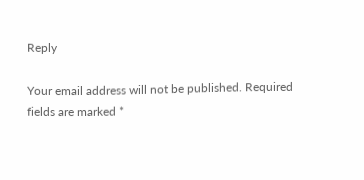Reply

Your email address will not be published. Required fields are marked *